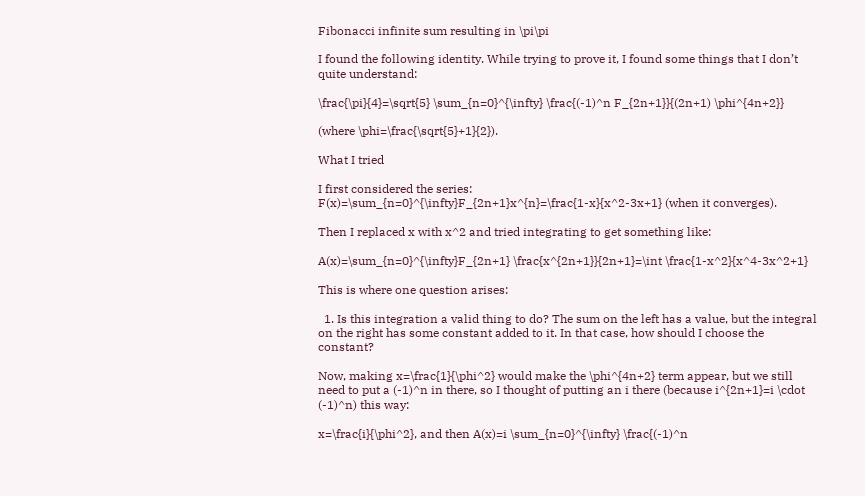Fibonacci infinite sum resulting in \pi\pi

I found the following identity. While trying to prove it, I found some things that I don’t quite understand:

\frac{\pi}{4}=\sqrt{5} \sum_{n=0}^{\infty} \frac{(-1)^n F_{2n+1}}{(2n+1) \phi^{4n+2}}

(where \phi=\frac{\sqrt{5}+1}{2}).

What I tried

I first considered the series:
F(x)=\sum_{n=0}^{\infty}F_{2n+1}x^{n}=\frac{1-x}{x^2-3x+1} (when it converges).

Then I replaced x with x^2 and tried integrating to get something like:

A(x)=\sum_{n=0}^{\infty}F_{2n+1} \frac{x^{2n+1}}{2n+1}=\int \frac{1-x^2}{x^4-3x^2+1}

This is where one question arises:

  1. Is this integration a valid thing to do? The sum on the left has a value, but the integral on the right has some constant added to it. In that case, how should I choose the constant?

Now, making x=\frac{1}{\phi^2} would make the \phi^{4n+2} term appear, but we still need to put a (-1)^n in there, so I thought of putting an i there (because i^{2n+1}=i \cdot (-1)^n) this way:

x=\frac{i}{\phi^2}, and then A(x)=i \sum_{n=0}^{\infty} \frac{(-1)^n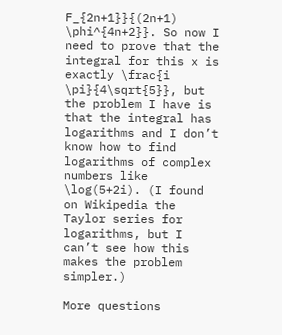F_{2n+1}}{(2n+1) \phi^{4n+2}}. So now I need to prove that the integral for this x is exactly \frac{i \pi}{4\sqrt{5}}, but the problem I have is that the integral has logarithms and I don’t know how to find logarithms of complex numbers like \log(5+2i). (I found on Wikipedia the Taylor series for logarithms, but I can’t see how this makes the problem simpler.)

More questions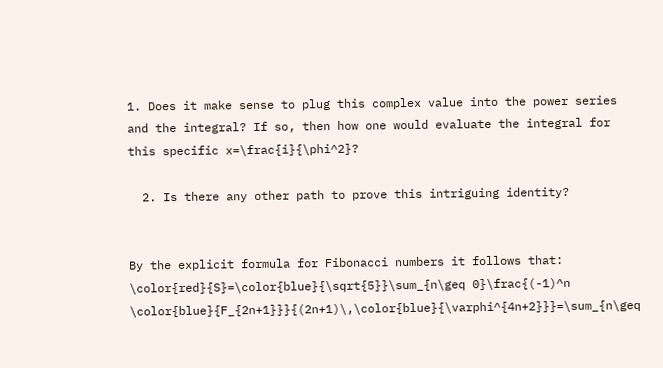1. Does it make sense to plug this complex value into the power series and the integral? If so, then how one would evaluate the integral for this specific x=\frac{i}{\phi^2}?

  2. Is there any other path to prove this intriguing identity?


By the explicit formula for Fibonacci numbers it follows that:
\color{red}{S}=\color{blue}{\sqrt{5}}\sum_{n\geq 0}\frac{(-1)^n \color{blue}{F_{2n+1}}}{(2n+1)\,\color{blue}{\varphi^{4n+2}}}=\sum_{n\geq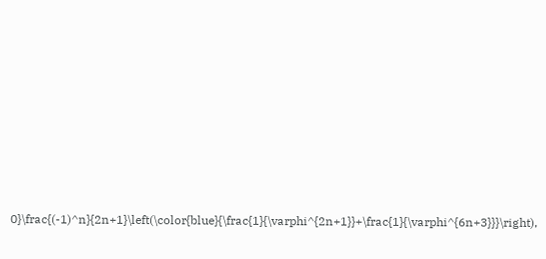0}\frac{(-1)^n}{2n+1}\left(\color{blue}{\frac{1}{\varphi^{2n+1}}+\frac{1}{\varphi^{6n+3}}}\right),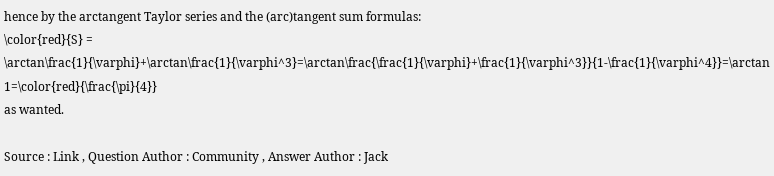hence by the arctangent Taylor series and the (arc)tangent sum formulas:
\color{red}{S} = \arctan\frac{1}{\varphi}+\arctan\frac{1}{\varphi^3}=\arctan\frac{\frac{1}{\varphi}+\frac{1}{\varphi^3}}{1-\frac{1}{\varphi^4}}=\arctan 1=\color{red}{\frac{\pi}{4}}
as wanted.

Source : Link , Question Author : Community , Answer Author : Jack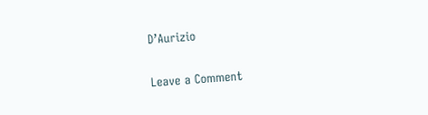D’Aurizio

Leave a Comment